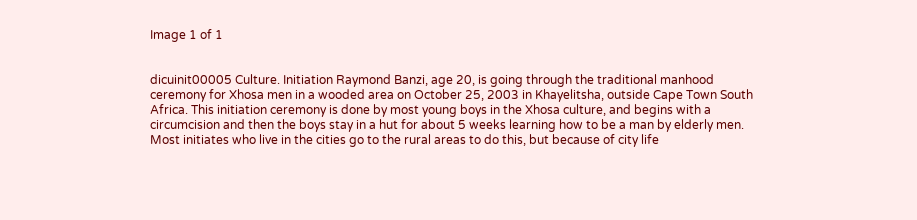Image 1 of 1


dicuinit00005 Culture. Initiation Raymond Banzi, age 20, is going through the traditional manhood ceremony for Xhosa men in a wooded area on October 25, 2003 in Khayelitsha, outside Cape Town South Africa. This initiation ceremony is done by most young boys in the Xhosa culture, and begins with a circumcision and then the boys stay in a hut for about 5 weeks learning how to be a man by elderly men. Most initiates who live in the cities go to the rural areas to do this, but because of city life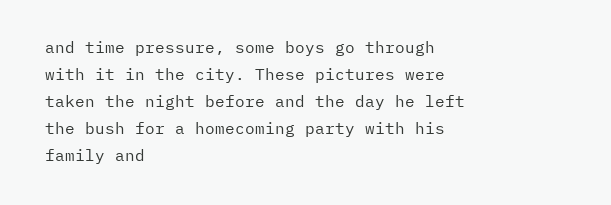and time pressure, some boys go through with it in the city. These pictures were taken the night before and the day he left the bush for a homecoming party with his family and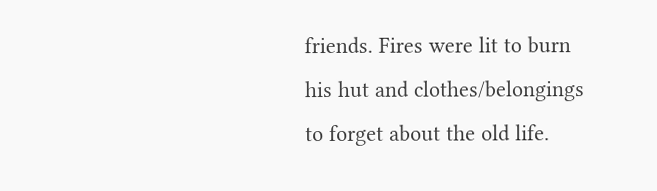friends. Fires were lit to burn his hut and clothes/belongings to forget about the old life.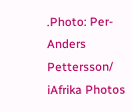.Photo: Per-Anders Pettersson/ iAfrika Photos